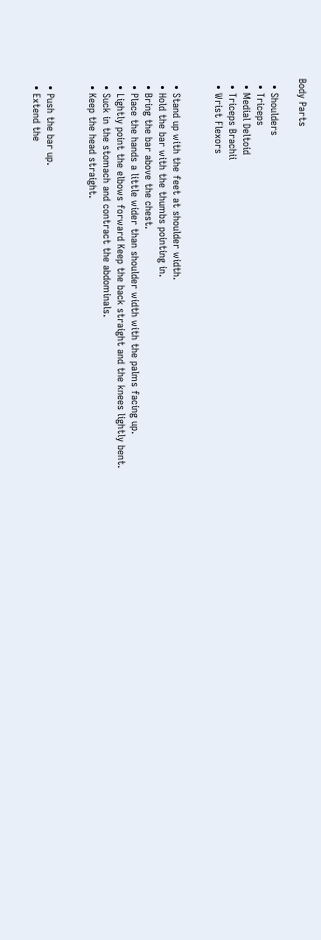Body Parts

  • Shoulders
  • Triceps
  • Medial Deltoid
  • Triceps Brachii
  • Wrist Flexors


  • Stand up with the feet at shoulder width.
  • Hold the bar with the thumbs pointing in.
  • Bring the bar above the chest.
  • Place the hands a little wider than shoulder width with the palms facing up.
  • Lightly point the elbows forward Keep the back straight and the knees lightly bent.
  • Suck in the stomach and contract the abdominals.
  • Keep the head straight.


  • Push the bar up.
  • Extend the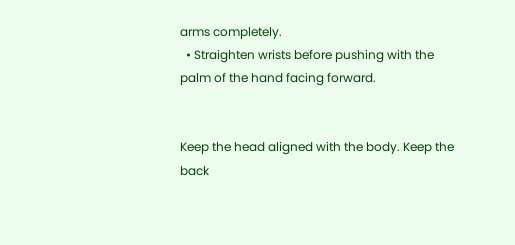arms completely.
  • Straighten wrists before pushing with the palm of the hand facing forward.


Keep the head aligned with the body. Keep the back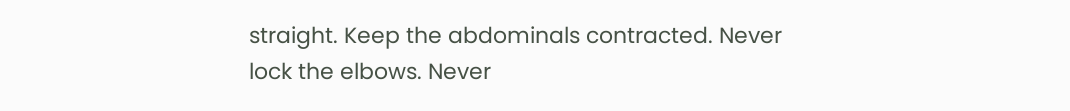straight. Keep the abdominals contracted. Never lock the elbows. Never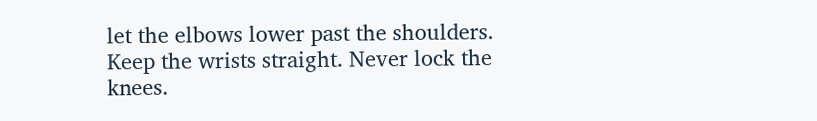let the elbows lower past the shoulders. Keep the wrists straight. Never lock the knees.